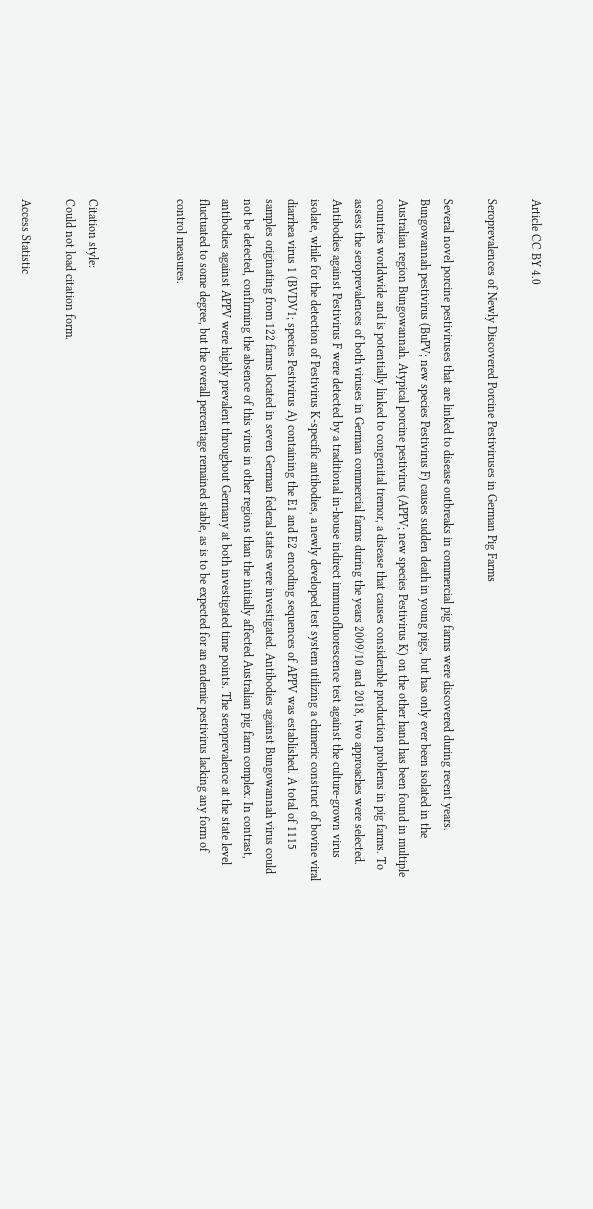Article CC BY 4.0

Seroprevalences of Newly Discovered Porcine Pestiviruses in German Pig Farms

Several novel porcine pestiviruses that are linked to disease outbreaks in commercial pig farms were discovered during recent years. Bungowannah pestivirus (BuPV; new species Pestivirus F) causes sudden death in young pigs, but has only ever been isolated in the Australian region Bungowannah. Atypical porcine pestivirus (APPV; new species Pestivirus K) on the other hand has been found in multiple countries worldwide and is potentially linked to congenital tremor, a disease that causes considerable production problems in pig farms. To assess the seroprevalences of both viruses in German commercial farms during the years 2009/10 and 2018, two approaches were selected. Antibodies against Pestivirus F were detected by a traditional in-house indirect immunofluorescence test against the culture-grown virus isolate, while for the detection of Pestivirus K-specific antibodies, a newly developed test system utilizing a chimeric construct of bovine viral diarrhea virus 1 (BVDV1; species Pestivirus A) containing the E1 and E2 encoding sequences of APPV was established. A total of 1115 samples originating from 122 farms located in seven German federal states were investigated. Antibodies against Bungowannah virus could not be detected, confirming the absence of this virus in other regions than the initially affected Australian pig farm complex. In contrast, antibodies against APPV were highly prevalent throughout Germany at both investigated time points. The seroprevalence at the state level fluctuated to some degree, but the overall percentage remained stable, as is to be expected for an endemic pestivirus lacking any form of control measures.



Citation style:
Could not load citation form.

Access Statistic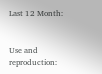Last 12 Month:


Use and reproduction: